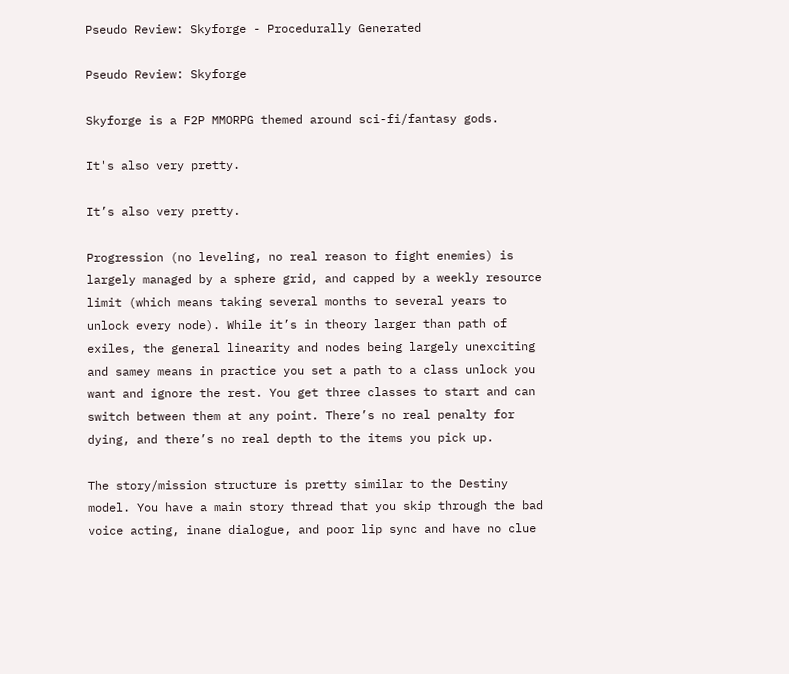Pseudo Review: Skyforge - Procedurally Generated

Pseudo Review: Skyforge

Skyforge is a F2P MMORPG themed around sci-fi/fantasy gods.

It's also very pretty.

It’s also very pretty.

Progression (no leveling, no real reason to fight enemies) is largely managed by a sphere grid, and capped by a weekly resource limit (which means taking several months to several years to unlock every node). While it’s in theory larger than path of exiles, the general linearity and nodes being largely unexciting and samey means in practice you set a path to a class unlock you want and ignore the rest. You get three classes to start and can switch between them at any point. There’s no real penalty for dying, and there’s no real depth to the items you pick up.

The story/mission structure is pretty similar to the Destiny model. You have a main story thread that you skip through the bad voice acting, inane dialogue, and poor lip sync and have no clue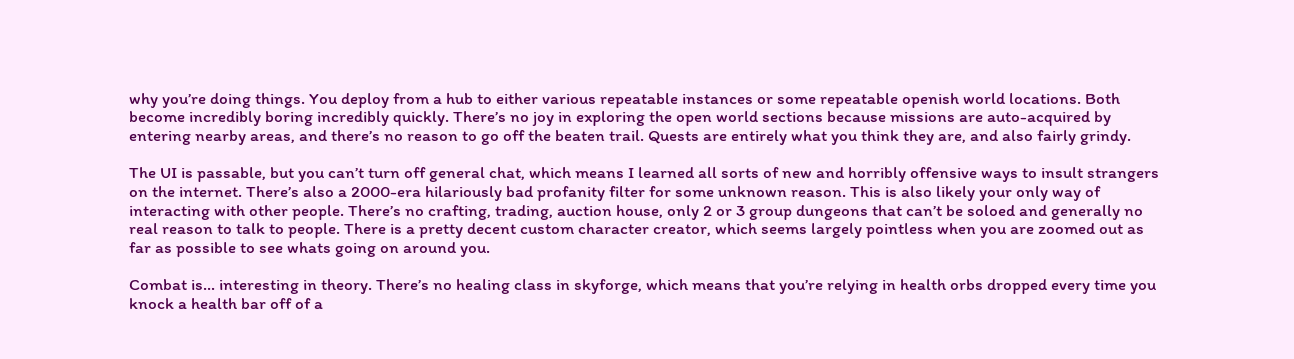why you’re doing things. You deploy from a hub to either various repeatable instances or some repeatable openish world locations. Both become incredibly boring incredibly quickly. There’s no joy in exploring the open world sections because missions are auto-acquired by entering nearby areas, and there’s no reason to go off the beaten trail. Quests are entirely what you think they are, and also fairly grindy.

The UI is passable, but you can’t turn off general chat, which means I learned all sorts of new and horribly offensive ways to insult strangers on the internet. There’s also a 2000-era hilariously bad profanity filter for some unknown reason. This is also likely your only way of interacting with other people. There’s no crafting, trading, auction house, only 2 or 3 group dungeons that can’t be soloed and generally no real reason to talk to people. There is a pretty decent custom character creator, which seems largely pointless when you are zoomed out as far as possible to see whats going on around you.

Combat is… interesting in theory. There’s no healing class in skyforge, which means that you’re relying in health orbs dropped every time you knock a health bar off of a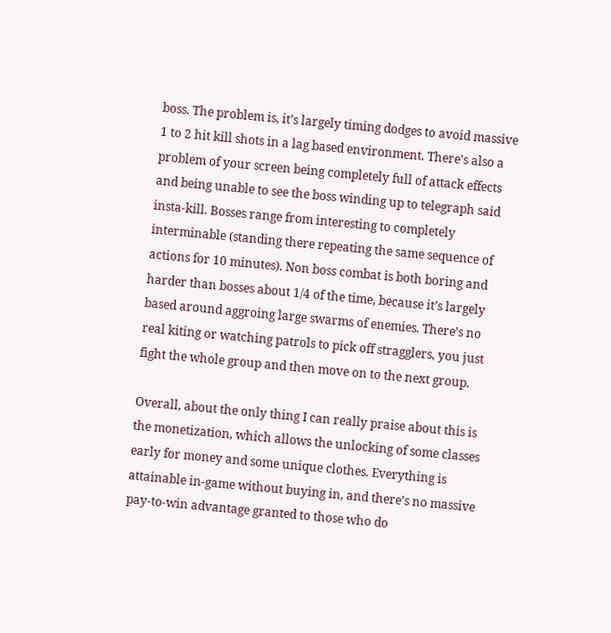boss. The problem is, it’s largely timing dodges to avoid massive 1 to 2 hit kill shots in a lag based environment. There’s also a problem of your screen being completely full of attack effects and being unable to see the boss winding up to telegraph said insta-kill. Bosses range from interesting to completely interminable (standing there repeating the same sequence of actions for 10 minutes). Non boss combat is both boring and harder than bosses about 1/4 of the time, because it’s largely based around aggroing large swarms of enemies. There’s no real kiting or watching patrols to pick off stragglers, you just fight the whole group and then move on to the next group.

Overall, about the only thing I can really praise about this is the monetization, which allows the unlocking of some classes early for money and some unique clothes. Everything is attainable in-game without buying in, and there’s no massive pay-to-win advantage granted to those who do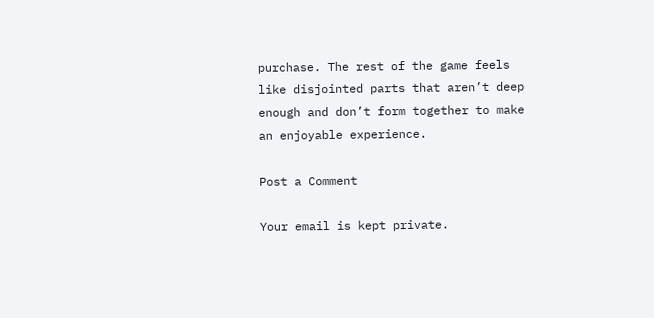purchase. The rest of the game feels like disjointed parts that aren’t deep enough and don’t form together to make an enjoyable experience.

Post a Comment

Your email is kept private.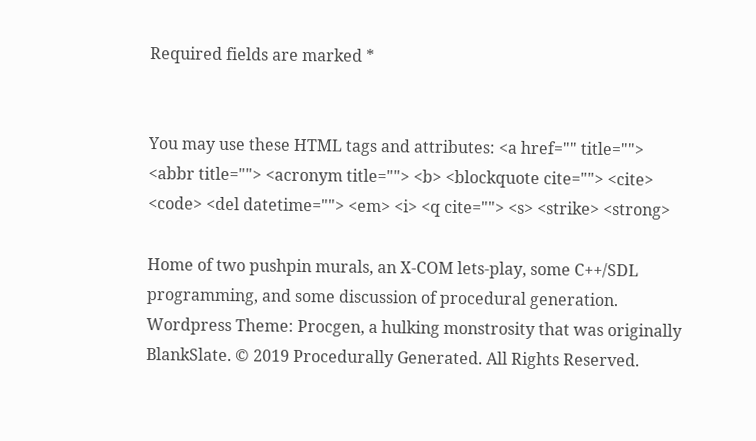Required fields are marked *


You may use these HTML tags and attributes: <a href="" title=""> <abbr title=""> <acronym title=""> <b> <blockquote cite=""> <cite> <code> <del datetime=""> <em> <i> <q cite=""> <s> <strike> <strong>

Home of two pushpin murals, an X-COM lets-play, some C++/SDL programming, and some discussion of procedural generation. Wordpress Theme: Procgen, a hulking monstrosity that was originally BlankSlate. © 2019 Procedurally Generated. All Rights Reserved.